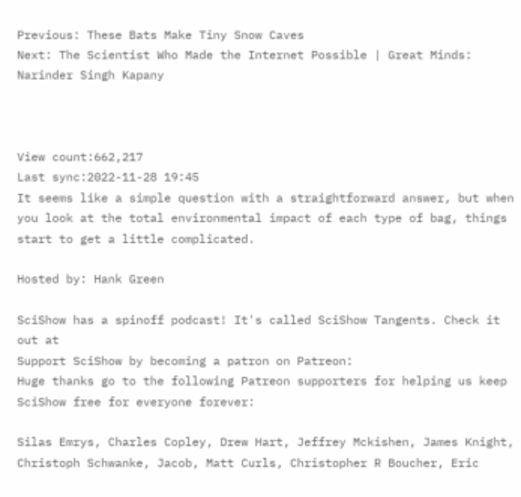Previous: These Bats Make Tiny Snow Caves
Next: The Scientist Who Made the Internet Possible | Great Minds: Narinder Singh Kapany



View count:662,217
Last sync:2022-11-28 19:45
It seems like a simple question with a straightforward answer, but when you look at the total environmental impact of each type of bag, things start to get a little complicated.

Hosted by: Hank Green

SciShow has a spinoff podcast! It's called SciShow Tangents. Check it out at
Support SciShow by becoming a patron on Patreon:
Huge thanks go to the following Patreon supporters for helping us keep SciShow free for everyone forever:

Silas Emrys, Charles Copley, Drew Hart, Jeffrey Mckishen, James Knight, Christoph Schwanke, Jacob, Matt Curls, Christopher R Boucher, Eric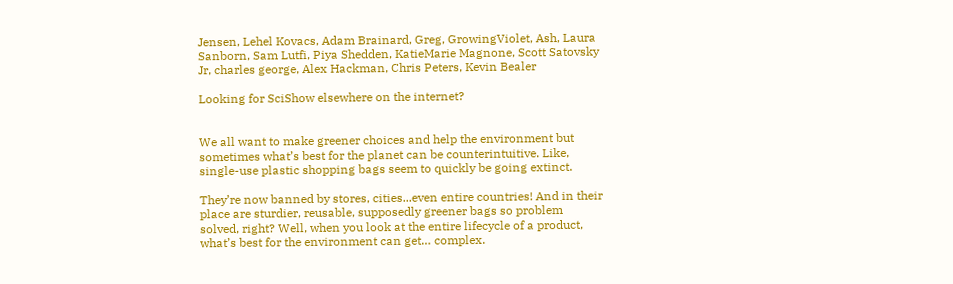Jensen, Lehel Kovacs, Adam Brainard, Greg, GrowingViolet, Ash, Laura Sanborn, Sam Lutfi, Piya Shedden, KatieMarie Magnone, Scott Satovsky Jr, charles george, Alex Hackman, Chris Peters, Kevin Bealer

Looking for SciShow elsewhere on the internet?


We all want to make greener choices and help the environment but sometimes what’s best for the planet can be counterintuitive. Like, single-use plastic shopping bags seem to quickly be going extinct.

They’re now banned by stores, cities...even entire countries! And in their place are sturdier, reusable, supposedly greener bags so problem solved, right? Well, when you look at the entire lifecycle of a product, what’s best for the environment can get… complex.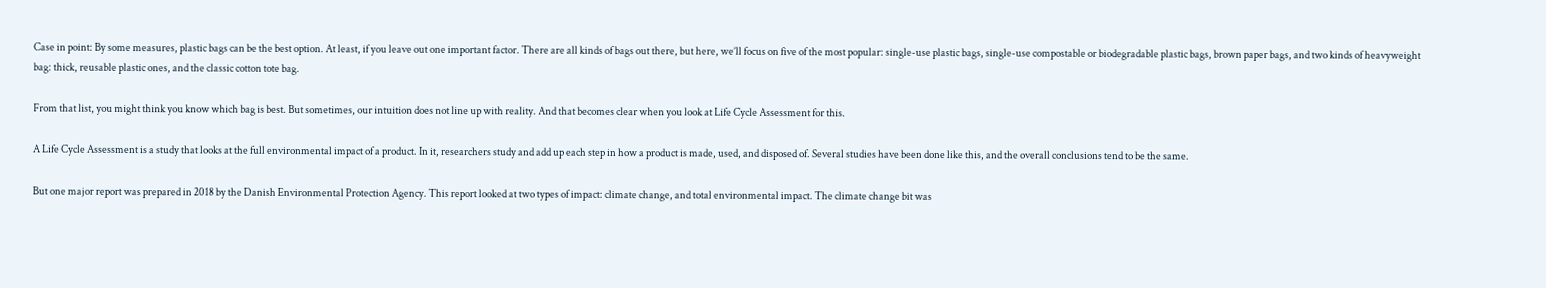Case in point: By some measures, plastic bags can be the best option. At least, if you leave out one important factor. There are all kinds of bags out there, but here, we’ll focus on five of the most popular: single-use plastic bags, single-use compostable or biodegradable plastic bags, brown paper bags, and two kinds of heavyweight bag: thick, reusable plastic ones, and the classic cotton tote bag.

From that list, you might think you know which bag is best. But sometimes, our intuition does not line up with reality. And that becomes clear when you look at Life Cycle Assessment for this.

A Life Cycle Assessment is a study that looks at the full environmental impact of a product. In it, researchers study and add up each step in how a product is made, used, and disposed of. Several studies have been done like this, and the overall conclusions tend to be the same.

But one major report was prepared in 2018 by the Danish Environmental Protection Agency. This report looked at two types of impact: climate change, and total environmental impact. The climate change bit was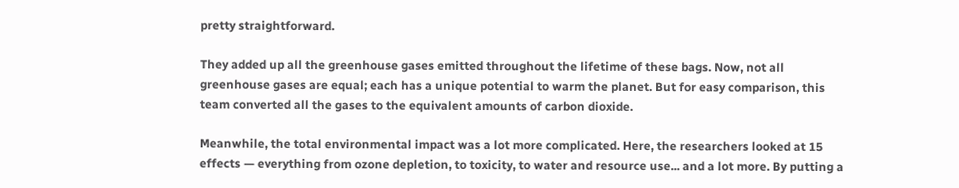pretty straightforward.

They added up all the greenhouse gases emitted throughout the lifetime of these bags. Now, not all greenhouse gases are equal; each has a unique potential to warm the planet. But for easy comparison, this team converted all the gases to the equivalent amounts of carbon dioxide.

Meanwhile, the total environmental impact was a lot more complicated. Here, the researchers looked at 15 effects — everything from ozone depletion, to toxicity, to water and resource use... and a lot more. By putting a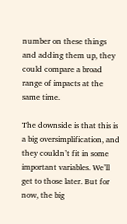number on these things and adding them up, they could compare a broad range of impacts at the same time.

The downside is that this is a big oversimplification, and they couldn’t fit in some important variables. We’ll get to those later. But for now, the big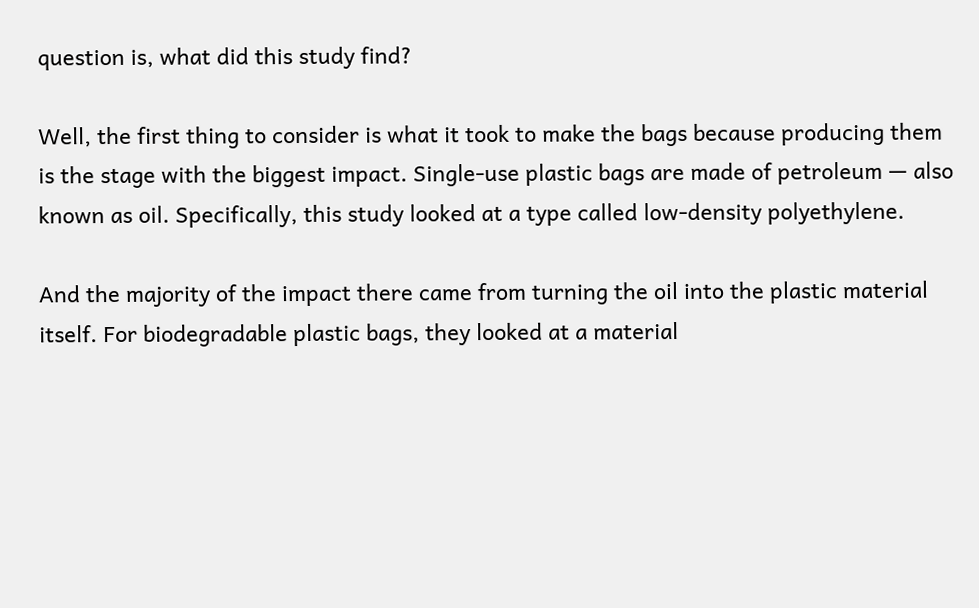question is, what did this study find?

Well, the first thing to consider is what it took to make the bags because producing them is the stage with the biggest impact. Single-use plastic bags are made of petroleum — also known as oil. Specifically, this study looked at a type called low-density polyethylene.

And the majority of the impact there came from turning the oil into the plastic material itself. For biodegradable plastic bags, they looked at a material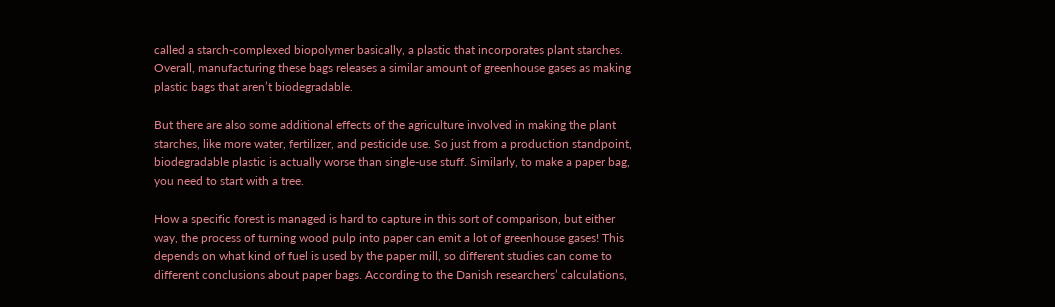called a starch-complexed biopolymer basically, a plastic that incorporates plant starches. Overall, manufacturing these bags releases a similar amount of greenhouse gases as making plastic bags that aren’t biodegradable.

But there are also some additional effects of the agriculture involved in making the plant starches, like more water, fertilizer, and pesticide use. So just from a production standpoint, biodegradable plastic is actually worse than single-use stuff. Similarly, to make a paper bag, you need to start with a tree.

How a specific forest is managed is hard to capture in this sort of comparison, but either way, the process of turning wood pulp into paper can emit a lot of greenhouse gases! This depends on what kind of fuel is used by the paper mill, so different studies can come to different conclusions about paper bags. According to the Danish researchers’ calculations,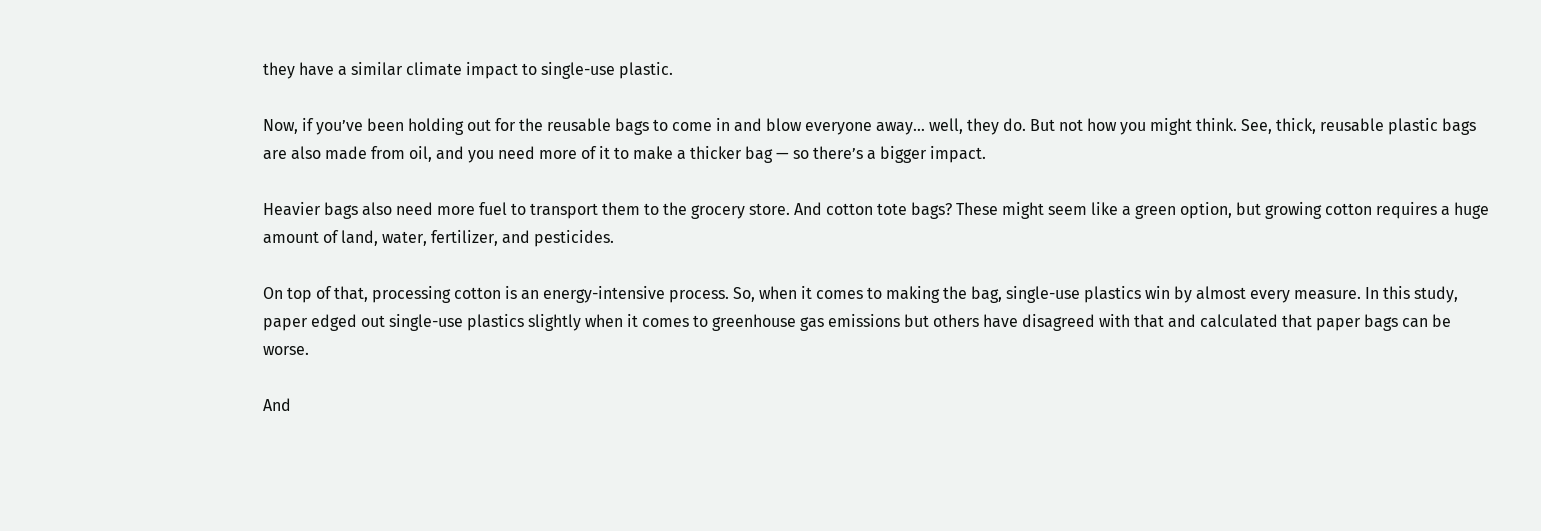they have a similar climate impact to single-use plastic.

Now, if you’ve been holding out for the reusable bags to come in and blow everyone away… well, they do. But not how you might think. See, thick, reusable plastic bags are also made from oil, and you need more of it to make a thicker bag — so there’s a bigger impact.

Heavier bags also need more fuel to transport them to the grocery store. And cotton tote bags? These might seem like a green option, but growing cotton requires a huge amount of land, water, fertilizer, and pesticides.

On top of that, processing cotton is an energy-intensive process. So, when it comes to making the bag, single-use plastics win by almost every measure. In this study, paper edged out single-use plastics slightly when it comes to greenhouse gas emissions but others have disagreed with that and calculated that paper bags can be worse.

And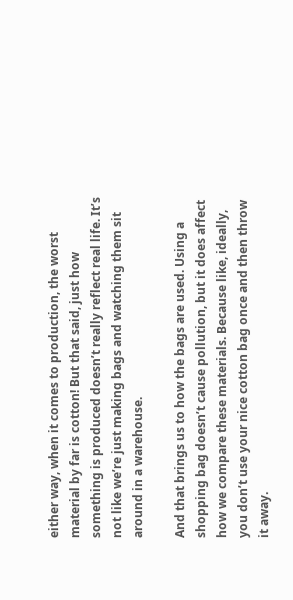either way, when it comes to production, the worst material by far is cotton! But that said, just how something is produced doesn’t really reflect real life. It’s not like we’re just making bags and watching them sit around in a warehouse.

And that brings us to how the bags are used. Using a shopping bag doesn’t cause pollution, but it does affect how we compare these materials. Because like, ideally, you don’t use your nice cotton bag once and then throw it away.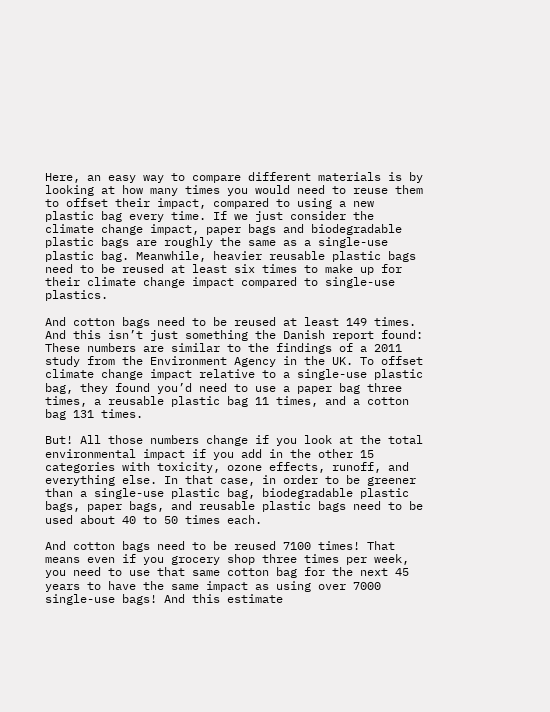Here, an easy way to compare different materials is by looking at how many times you would need to reuse them to offset their impact, compared to using a new plastic bag every time. If we just consider the climate change impact, paper bags and biodegradable plastic bags are roughly the same as a single-use plastic bag. Meanwhile, heavier reusable plastic bags need to be reused at least six times to make up for their climate change impact compared to single-use plastics.

And cotton bags need to be reused at least 149 times. And this isn’t just something the Danish report found: These numbers are similar to the findings of a 2011 study from the Environment Agency in the UK. To offset climate change impact relative to a single-use plastic bag, they found you’d need to use a paper bag three times, a reusable plastic bag 11 times, and a cotton bag 131 times.

But! All those numbers change if you look at the total environmental impact if you add in the other 15 categories with toxicity, ozone effects, runoff, and everything else. In that case, in order to be greener than a single-use plastic bag, biodegradable plastic bags, paper bags, and reusable plastic bags need to be used about 40 to 50 times each.

And cotton bags need to be reused 7100 times! That means even if you grocery shop three times per week, you need to use that same cotton bag for the next 45 years to have the same impact as using over 7000 single-use bags! And this estimate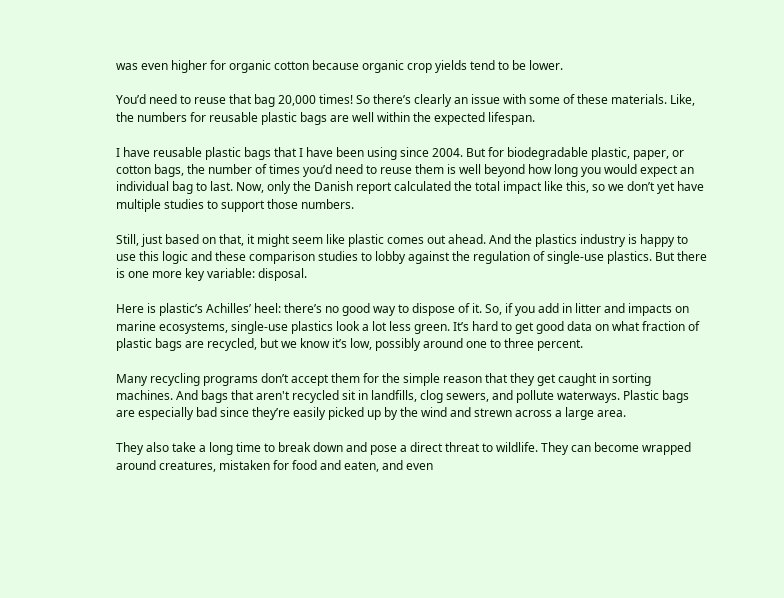was even higher for organic cotton because organic crop yields tend to be lower.

You’d need to reuse that bag 20,000 times! So there’s clearly an issue with some of these materials. Like, the numbers for reusable plastic bags are well within the expected lifespan.

I have reusable plastic bags that I have been using since 2004. But for biodegradable plastic, paper, or cotton bags, the number of times you’d need to reuse them is well beyond how long you would expect an individual bag to last. Now, only the Danish report calculated the total impact like this, so we don’t yet have multiple studies to support those numbers.

Still, just based on that, it might seem like plastic comes out ahead. And the plastics industry is happy to use this logic and these comparison studies to lobby against the regulation of single-use plastics. But there is one more key variable: disposal.

Here is plastic’s Achilles’ heel: there’s no good way to dispose of it. So, if you add in litter and impacts on marine ecosystems, single-use plastics look a lot less green. It’s hard to get good data on what fraction of plastic bags are recycled, but we know it’s low, possibly around one to three percent.

Many recycling programs don’t accept them for the simple reason that they get caught in sorting machines. And bags that aren't recycled sit in landfills, clog sewers, and pollute waterways. Plastic bags are especially bad since they’re easily picked up by the wind and strewn across a large area.

They also take a long time to break down and pose a direct threat to wildlife. They can become wrapped around creatures, mistaken for food and eaten, and even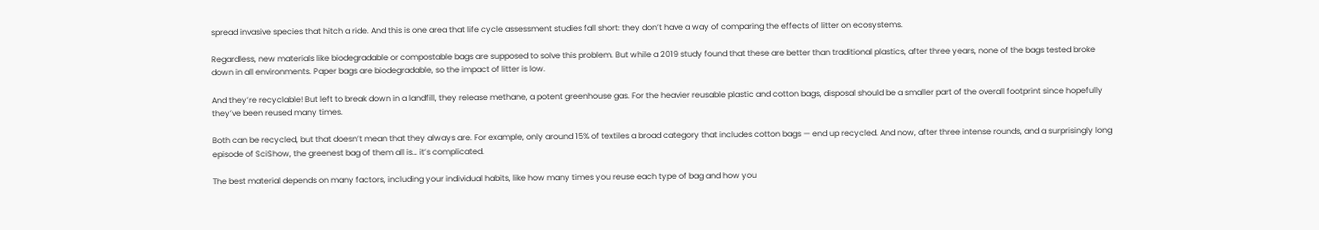spread invasive species that hitch a ride. And this is one area that life cycle assessment studies fall short: they don’t have a way of comparing the effects of litter on ecosystems.

Regardless, new materials like biodegradable or compostable bags are supposed to solve this problem. But while a 2019 study found that these are better than traditional plastics, after three years, none of the bags tested broke down in all environments. Paper bags are biodegradable, so the impact of litter is low.

And they’re recyclable! But left to break down in a landfill, they release methane, a potent greenhouse gas. For the heavier reusable plastic and cotton bags, disposal should be a smaller part of the overall footprint since hopefully they’ve been reused many times.

Both can be recycled, but that doesn’t mean that they always are. For example, only around 15% of textiles a broad category that includes cotton bags — end up recycled. And now, after three intense rounds, and a surprisingly long episode of SciShow, the greenest bag of them all is… it’s complicated.

The best material depends on many factors, including your individual habits, like how many times you reuse each type of bag and how you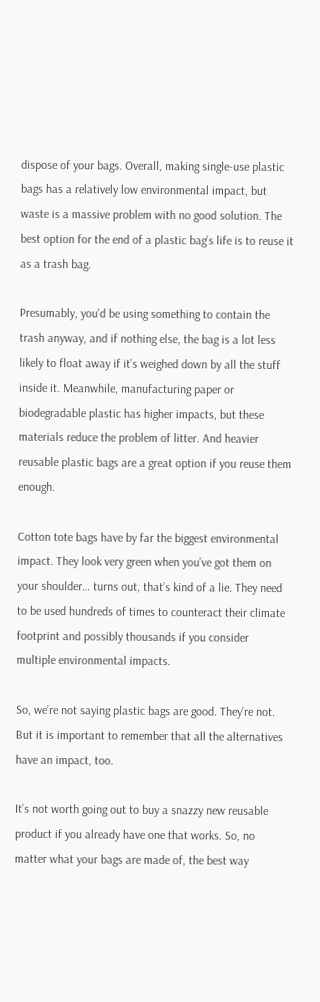dispose of your bags. Overall, making single-use plastic bags has a relatively low environmental impact, but waste is a massive problem with no good solution. The best option for the end of a plastic bag’s life is to reuse it as a trash bag.

Presumably, you’d be using something to contain the trash anyway, and if nothing else, the bag is a lot less likely to float away if it’s weighed down by all the stuff inside it. Meanwhile, manufacturing paper or biodegradable plastic has higher impacts, but these materials reduce the problem of litter. And heavier reusable plastic bags are a great option if you reuse them enough.

Cotton tote bags have by far the biggest environmental impact. They look very green when you’ve got them on your shoulder… turns out, that’s kind of a lie. They need to be used hundreds of times to counteract their climate footprint and possibly thousands if you consider multiple environmental impacts.

So, we’re not saying plastic bags are good. They’re not. But it is important to remember that all the alternatives have an impact, too.

It’s not worth going out to buy a snazzy new reusable product if you already have one that works. So, no matter what your bags are made of, the best way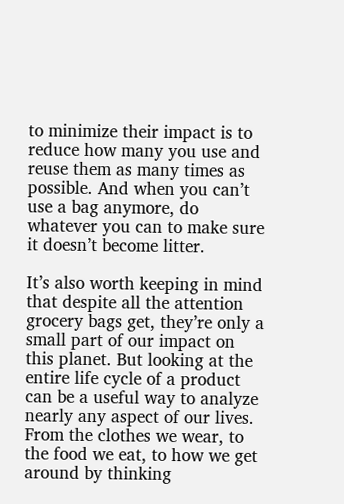to minimize their impact is to reduce how many you use and reuse them as many times as possible. And when you can’t use a bag anymore, do whatever you can to make sure it doesn’t become litter.

It’s also worth keeping in mind that despite all the attention grocery bags get, they’re only a small part of our impact on this planet. But looking at the entire life cycle of a product can be a useful way to analyze nearly any aspect of our lives. From the clothes we wear, to the food we eat, to how we get around by thinking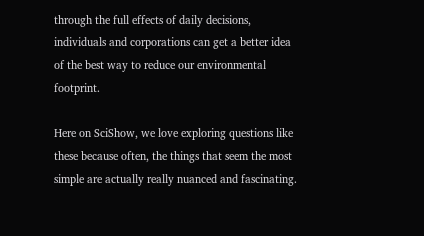through the full effects of daily decisions, individuals and corporations can get a better idea of the best way to reduce our environmental footprint.

Here on SciShow, we love exploring questions like these because often, the things that seem the most simple are actually really nuanced and fascinating.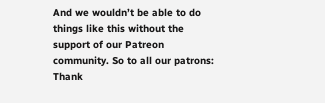And we wouldn’t be able to do things like this without the support of our Patreon community. So to all our patrons: Thank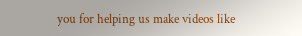you for helping us make videos like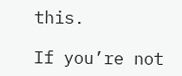this.

If you’re not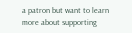a patron but want to learn more about supporting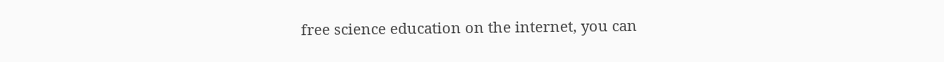free science education on the internet, you can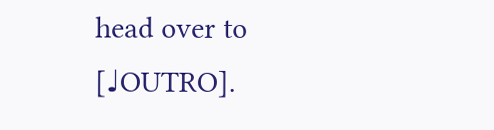head over to [♩OUTRO].